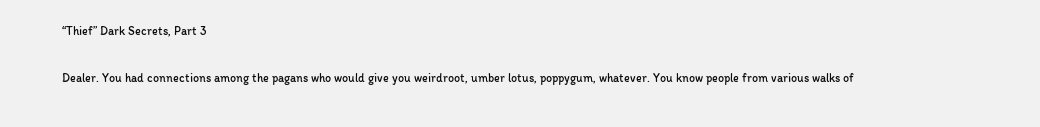“Thief” Dark Secrets, Part 3

Dealer. You had connections among the pagans who would give you weirdroot, umber lotus, poppygum, whatever. You know people from various walks of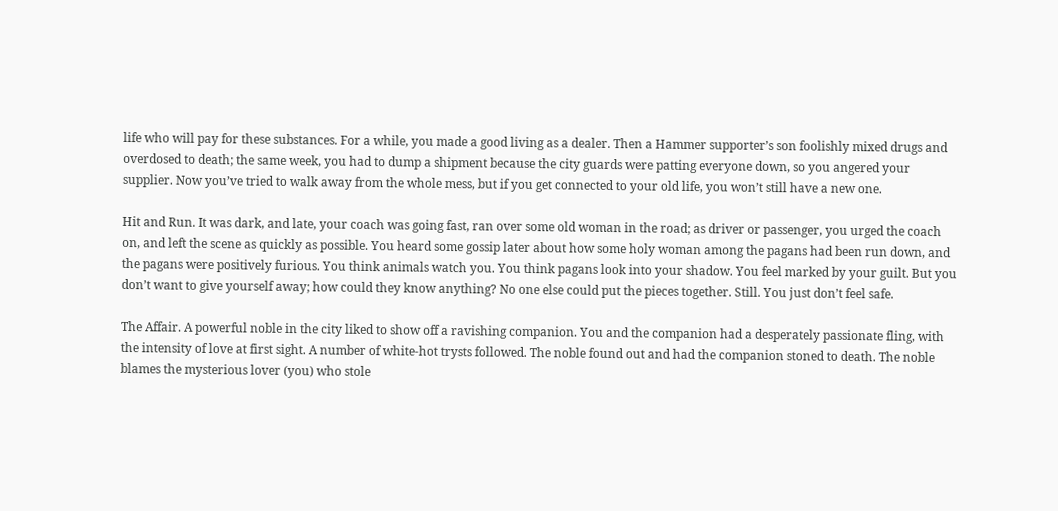life who will pay for these substances. For a while, you made a good living as a dealer. Then a Hammer supporter’s son foolishly mixed drugs and overdosed to death; the same week, you had to dump a shipment because the city guards were patting everyone down, so you angered your supplier. Now you’ve tried to walk away from the whole mess, but if you get connected to your old life, you won’t still have a new one.

Hit and Run. It was dark, and late, your coach was going fast, ran over some old woman in the road; as driver or passenger, you urged the coach on, and left the scene as quickly as possible. You heard some gossip later about how some holy woman among the pagans had been run down, and the pagans were positively furious. You think animals watch you. You think pagans look into your shadow. You feel marked by your guilt. But you don’t want to give yourself away; how could they know anything? No one else could put the pieces together. Still. You just don’t feel safe.

The Affair. A powerful noble in the city liked to show off a ravishing companion. You and the companion had a desperately passionate fling, with the intensity of love at first sight. A number of white-hot trysts followed. The noble found out and had the companion stoned to death. The noble blames the mysterious lover (you) who stole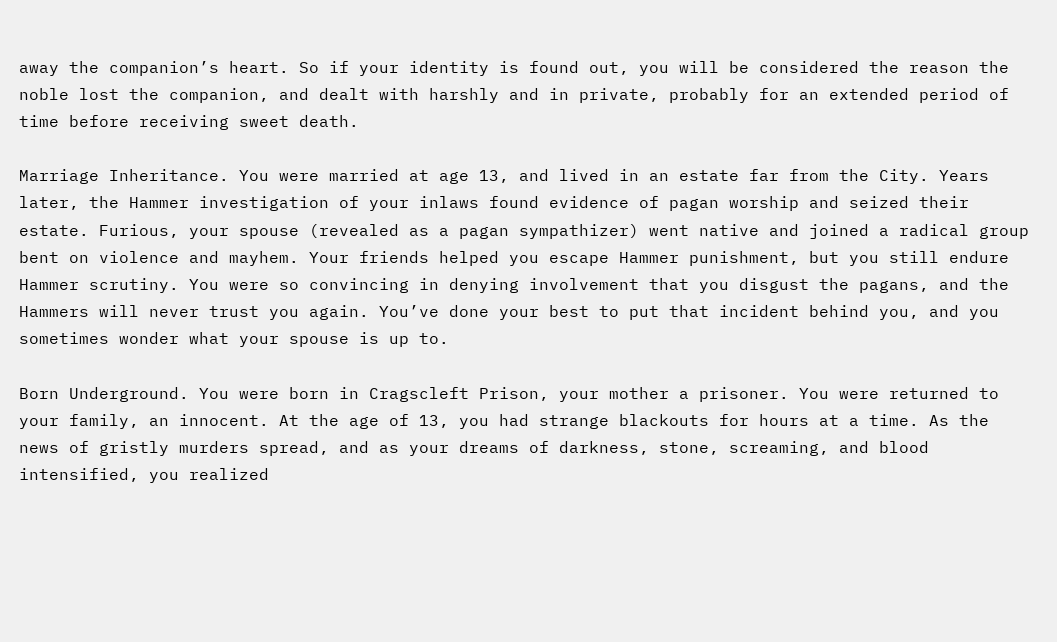away the companion’s heart. So if your identity is found out, you will be considered the reason the noble lost the companion, and dealt with harshly and in private, probably for an extended period of time before receiving sweet death.

Marriage Inheritance. You were married at age 13, and lived in an estate far from the City. Years later, the Hammer investigation of your inlaws found evidence of pagan worship and seized their estate. Furious, your spouse (revealed as a pagan sympathizer) went native and joined a radical group bent on violence and mayhem. Your friends helped you escape Hammer punishment, but you still endure Hammer scrutiny. You were so convincing in denying involvement that you disgust the pagans, and the Hammers will never trust you again. You’ve done your best to put that incident behind you, and you sometimes wonder what your spouse is up to.

Born Underground. You were born in Cragscleft Prison, your mother a prisoner. You were returned to your family, an innocent. At the age of 13, you had strange blackouts for hours at a time. As the news of gristly murders spread, and as your dreams of darkness, stone, screaming, and blood intensified, you realized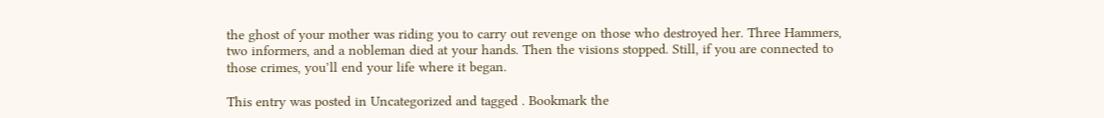the ghost of your mother was riding you to carry out revenge on those who destroyed her. Three Hammers, two informers, and a nobleman died at your hands. Then the visions stopped. Still, if you are connected to those crimes, you’ll end your life where it began.

This entry was posted in Uncategorized and tagged . Bookmark the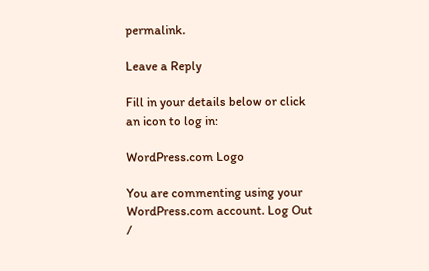permalink.

Leave a Reply

Fill in your details below or click an icon to log in:

WordPress.com Logo

You are commenting using your WordPress.com account. Log Out /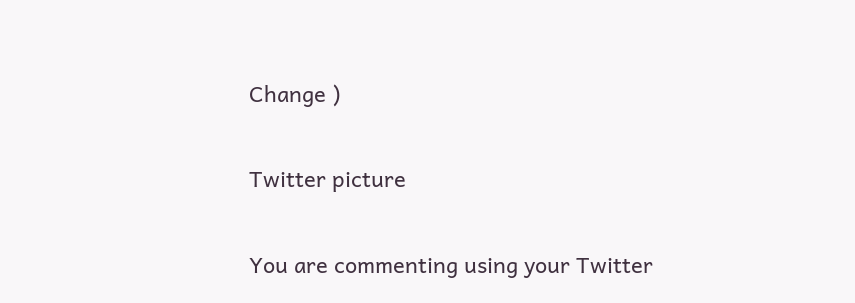Change )

Twitter picture

You are commenting using your Twitter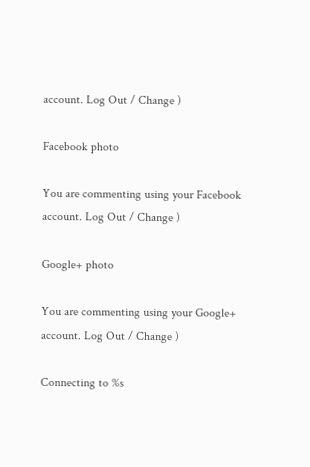account. Log Out / Change )

Facebook photo

You are commenting using your Facebook account. Log Out / Change )

Google+ photo

You are commenting using your Google+ account. Log Out / Change )

Connecting to %s